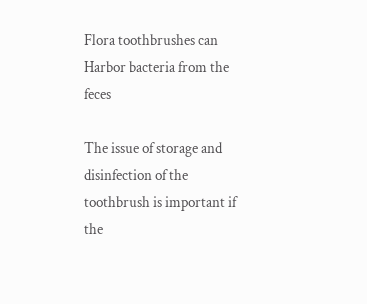Flora toothbrushes can Harbor bacteria from the feces

The issue of storage and disinfection of the toothbrush is important if the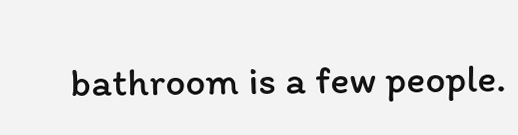bathroom is a few people.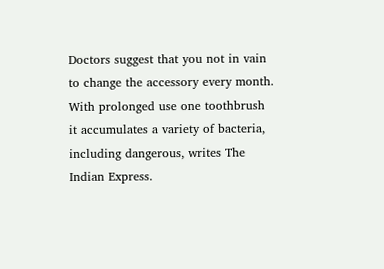Doctors suggest that you not in vain to change the accessory every month. With prolonged use one toothbrush it accumulates a variety of bacteria, including dangerous, writes The Indian Express.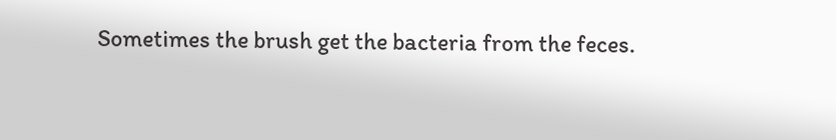Sometimes the brush get the bacteria from the feces.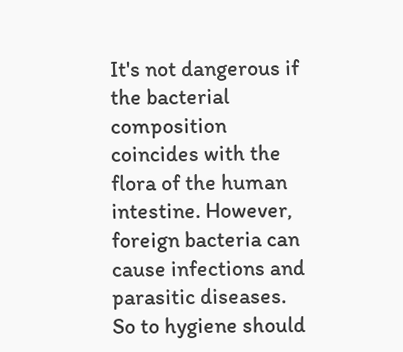It's not dangerous if the bacterial composition coincides with the flora of the human intestine. However, foreign bacteria can cause infections and parasitic diseases. So to hygiene should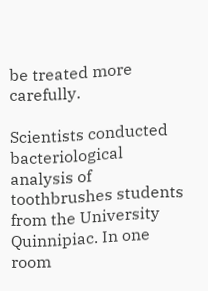be treated more carefully.

Scientists conducted bacteriological analysis of toothbrushes students from the University Quinnipiac. In one room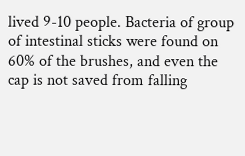lived 9-10 people. Bacteria of group of intestinal sticks were found on 60% of the brushes, and even the cap is not saved from falling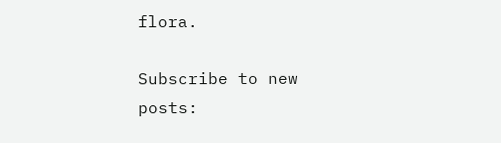flora.

Subscribe to new posts: